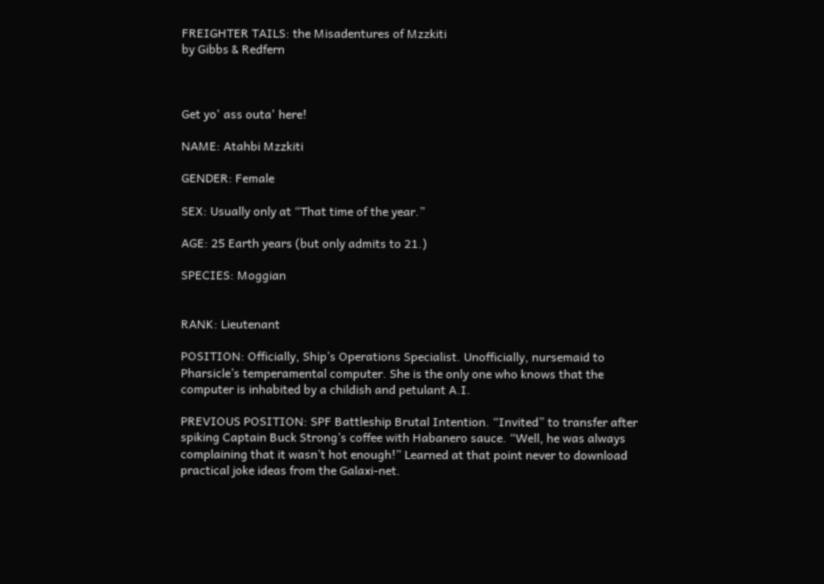FREIGHTER TAILS: the Misadentures of Mzzkiti
by Gibbs & Redfern



Get yo' ass outa' here!

NAME: Atahbi Mzzkiti

GENDER: Female

SEX: Usually only at “That time of the year.”

AGE: 25 Earth years (but only admits to 21.)

SPECIES: Moggian


RANK: Lieutenant

POSITION: Officially, Ship’s Operations Specialist. Unofficially, nursemaid to Pharsicle’s temperamental computer. She is the only one who knows that the computer is inhabited by a childish and petulant A.I.

PREVIOUS POSITION: SPF Battleship Brutal Intention. “Invited” to transfer after spiking Captain Buck Strong’s coffee with Habanero sauce. “Well, he was always complaining that it wasn’t hot enough!” Learned at that point never to download practical joke ideas from the Galaxi-net.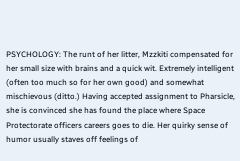PSYCHOLOGY: The runt of her litter, Mzzkiti compensated for her small size with brains and a quick wit. Extremely intelligent (often too much so for her own good) and somewhat mischievous (ditto.) Having accepted assignment to Pharsicle, she is convinced she has found the place where Space Protectorate officers careers goes to die. Her quirky sense of humor usually staves off feelings of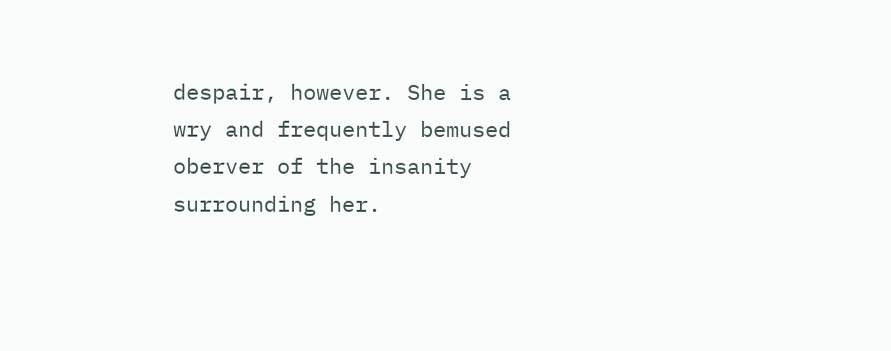despair, however. She is a wry and frequently bemused oberver of the insanity surrounding her.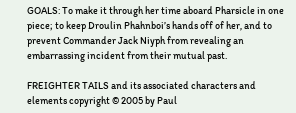GOALS: To make it through her time aboard Pharsicle in one piece; to keep Droulin Phahnboi’s hands off of her, and to prevent Commander Jack Niyph from revealing an embarrassing incident from their mutual past.

FREIGHTER TAILS and its associated characters and elements copyright © 2005 by Paul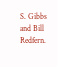S. Gibbs and Bill Redfern.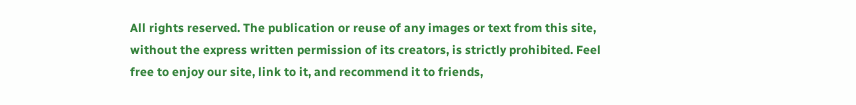All rights reserved. The publication or reuse of any images or text from this site, without the express written permission of its creators, is strictly prohibited. Feel free to enjoy our site, link to it, and recommend it to friends,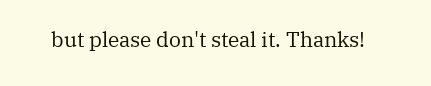but please don't steal it. Thanks!